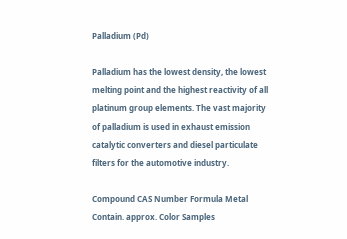Palladium (Pd)

Palladium has the lowest density, the lowest melting point and the highest reactivity of all platinum group elements. The vast majority of palladium is used in exhaust emission catalytic converters and diesel particulate filters for the automotive industry.

Compound CAS Number Formula Metal Contain. approx. Color Samples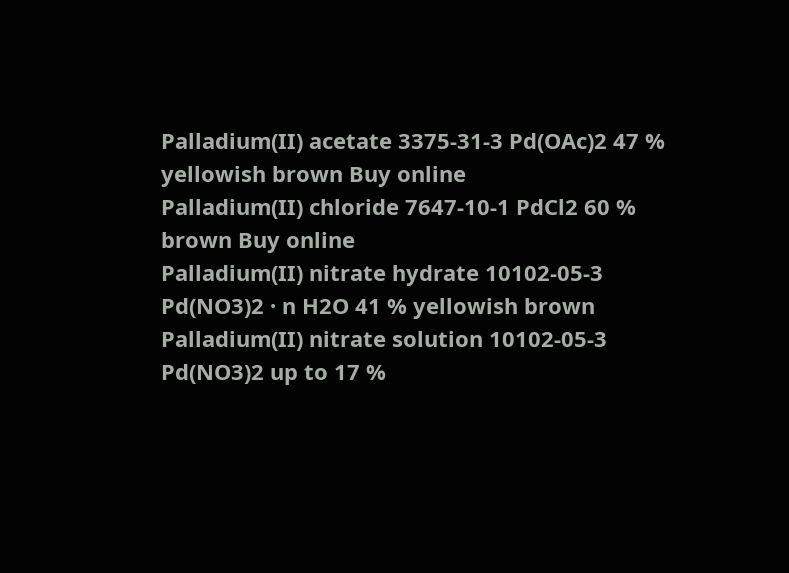Palladium(II) acetate 3375-31-3 Pd(OAc)2 47 % yellowish brown Buy online
Palladium(II) chloride 7647-10-1 PdCl2 60 % brown Buy online
Palladium(II) nitrate hydrate 10102-05-3 Pd(NO3)2 · n H2O 41 % yellowish brown
Palladium(II) nitrate solution 10102-05-3 Pd(NO3)2 up to 17 %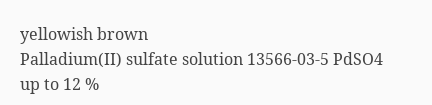yellowish brown
Palladium(II) sulfate solution 13566-03-5 PdSO4 up to 12 %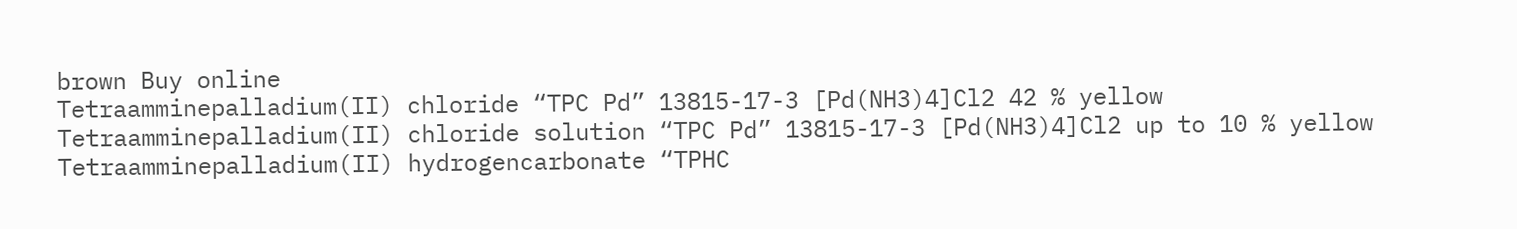brown Buy online
Tetraamminepalladium(II) chloride “TPC Pd” 13815-17-3 [Pd(NH3)4]Cl2 42 % yellow
Tetraamminepalladium(II) chloride solution “TPC Pd” 13815-17-3 [Pd(NH3)4]Cl2 up to 10 % yellow
Tetraamminepalladium(II) hydrogencarbonate “TPHC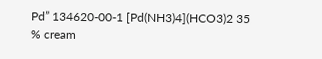Pd” 134620-00-1 [Pd(NH3)4](HCO3)2 35 % cream